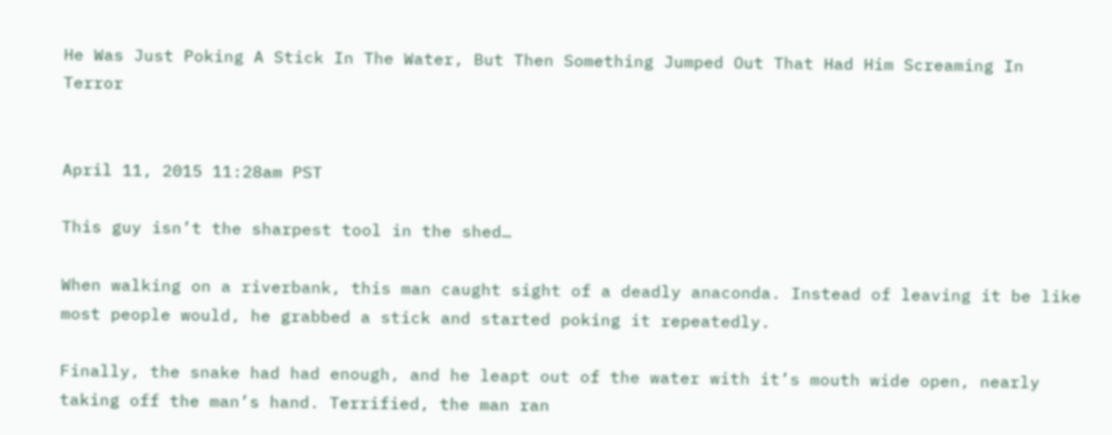He Was Just Poking A Stick In The Water, But Then Something Jumped Out That Had Him Screaming In Terror


April 11, 2015 11:28am PST

This guy isn’t the sharpest tool in the shed…

When walking on a riverbank, this man caught sight of a deadly anaconda. Instead of leaving it be like most people would, he grabbed a stick and started poking it repeatedly.

Finally, the snake had had enough, and he leapt out of the water with it’s mouth wide open, nearly taking off the man’s hand. Terrified, the man ran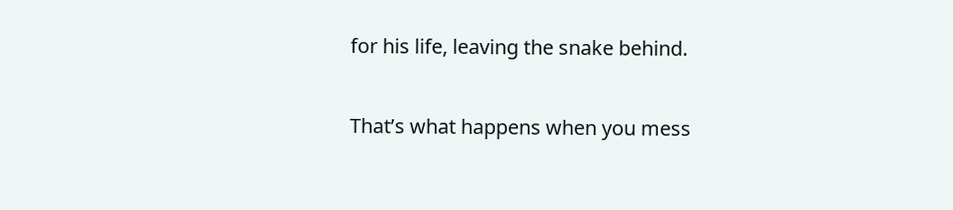for his life, leaving the snake behind.

That’s what happens when you mess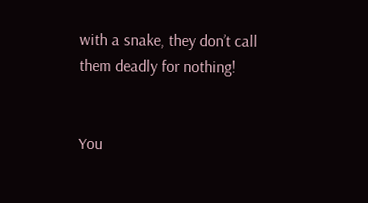with a snake, they don’t call them deadly for nothing!


You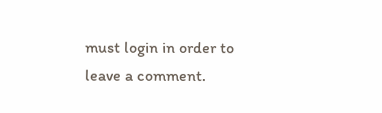must login in order to leave a comment.